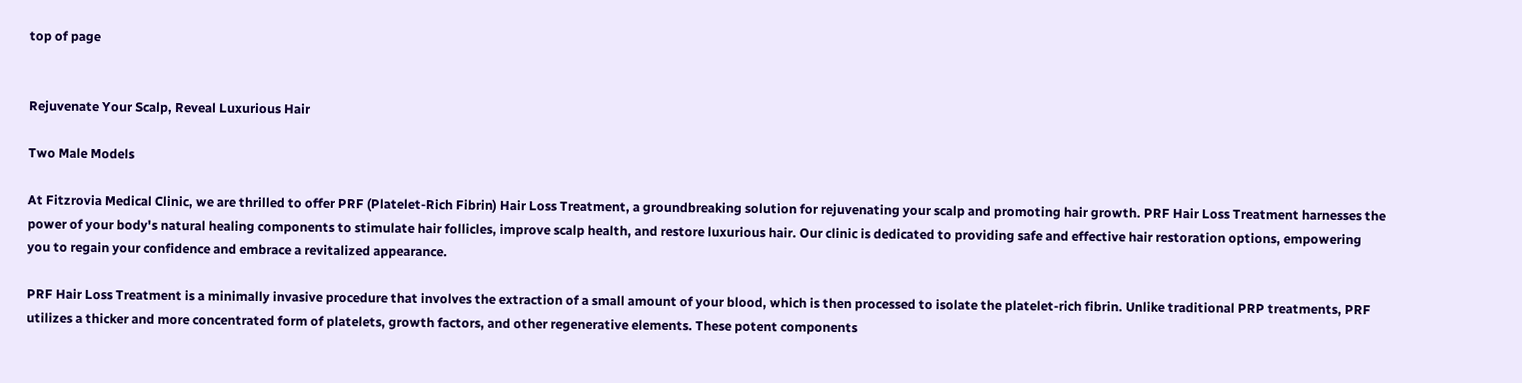top of page


Rejuvenate Your Scalp, Reveal Luxurious Hair

Two Male Models

At Fitzrovia Medical Clinic, we are thrilled to offer PRF (Platelet-Rich Fibrin) Hair Loss Treatment, a groundbreaking solution for rejuvenating your scalp and promoting hair growth. PRF Hair Loss Treatment harnesses the power of your body's natural healing components to stimulate hair follicles, improve scalp health, and restore luxurious hair. Our clinic is dedicated to providing safe and effective hair restoration options, empowering you to regain your confidence and embrace a revitalized appearance.

PRF Hair Loss Treatment is a minimally invasive procedure that involves the extraction of a small amount of your blood, which is then processed to isolate the platelet-rich fibrin. Unlike traditional PRP treatments, PRF utilizes a thicker and more concentrated form of platelets, growth factors, and other regenerative elements. These potent components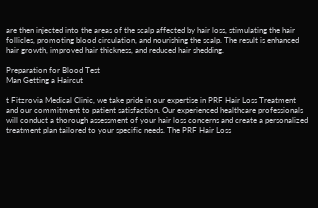are then injected into the areas of the scalp affected by hair loss, stimulating the hair follicles, promoting blood circulation, and nourishing the scalp. The result is enhanced hair growth, improved hair thickness, and reduced hair shedding.

Preparation for Blood Test
Man Getting a Haircut

t Fitzrovia Medical Clinic, we take pride in our expertise in PRF Hair Loss Treatment and our commitment to patient satisfaction. Our experienced healthcare professionals will conduct a thorough assessment of your hair loss concerns and create a personalized treatment plan tailored to your specific needs. The PRF Hair Loss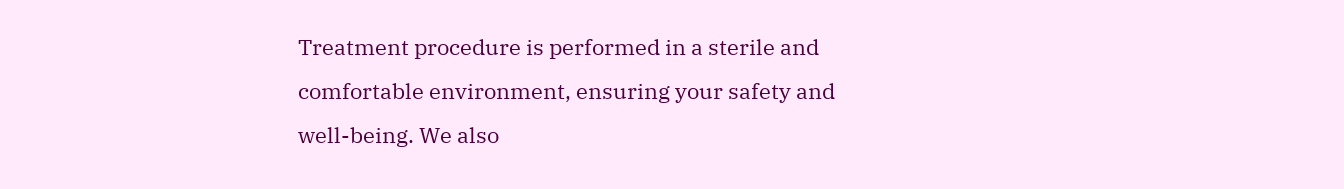Treatment procedure is performed in a sterile and comfortable environment, ensuring your safety and well-being. We also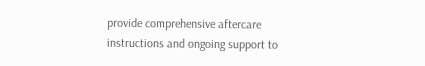provide comprehensive aftercare instructions and ongoing support to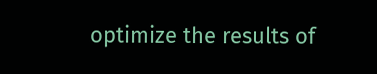optimize the results of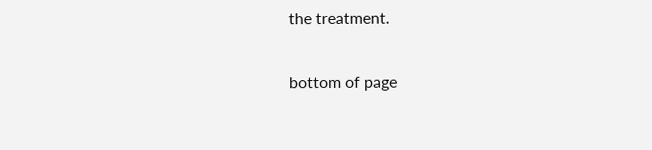the treatment.

bottom of page